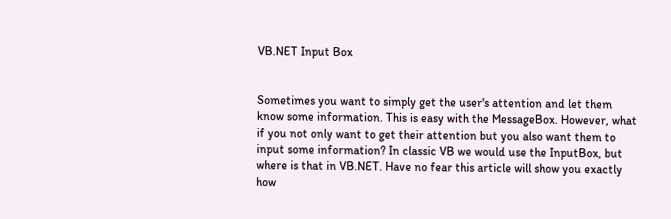VB.NET Input Box


Sometimes you want to simply get the user's attention and let them know some information. This is easy with the MessageBox. However, what if you not only want to get their attention but you also want them to input some information? In classic VB we would use the InputBox, but where is that in VB.NET. Have no fear this article will show you exactly how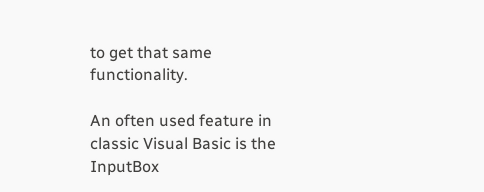to get that same functionality.

An often used feature in classic Visual Basic is the InputBox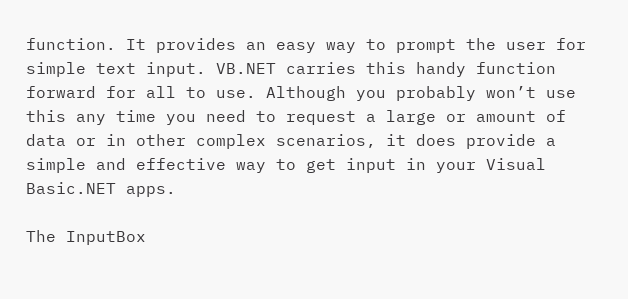function. It provides an easy way to prompt the user for simple text input. VB.NET carries this handy function forward for all to use. Although you probably won’t use this any time you need to request a large or amount of data or in other complex scenarios, it does provide a simple and effective way to get input in your Visual Basic.NET apps.

The InputBox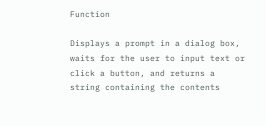Function

Displays a prompt in a dialog box, waits for the user to input text or click a button, and returns a string containing the contents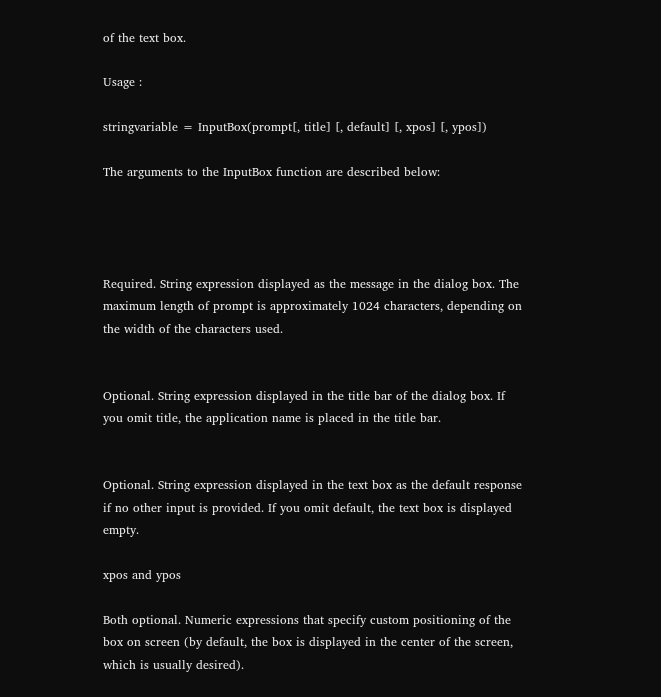of the text box.

Usage :

stringvariable = InputBox(prompt[, title] [, default] [, xpos] [, ypos])

The arguments to the InputBox function are described below:




Required. String expression displayed as the message in the dialog box. The maximum length of prompt is approximately 1024 characters, depending on the width of the characters used.


Optional. String expression displayed in the title bar of the dialog box. If you omit title, the application name is placed in the title bar.


Optional. String expression displayed in the text box as the default response if no other input is provided. If you omit default, the text box is displayed empty.

xpos and ypos

Both optional. Numeric expressions that specify custom positioning of the box on screen (by default, the box is displayed in the center of the screen, which is usually desired).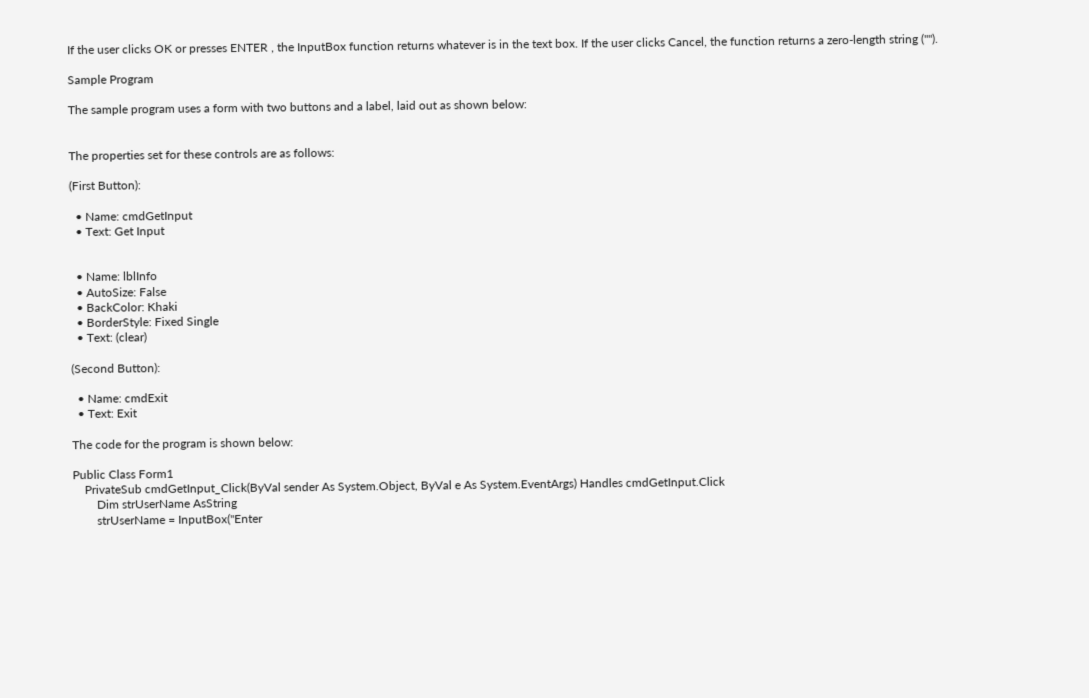If the user clicks OK or presses ENTER , the InputBox function returns whatever is in the text box. If the user clicks Cancel, the function returns a zero-length string ("").

Sample Program

The sample program uses a form with two buttons and a label, laid out as shown below:


The properties set for these controls are as follows:

(First Button):

  • Name: cmdGetInput
  • Text: Get Input


  • Name: lblInfo
  • AutoSize: False
  • BackColor: Khaki
  • BorderStyle: Fixed Single
  • Text: (clear)

(Second Button):

  • Name: cmdExit
  • Text: Exit

The code for the program is shown below:

Public Class Form1
    PrivateSub cmdGetInput_Click(ByVal sender As System.Object, ByVal e As System.EventArgs) Handles cmdGetInput.Click
        Dim strUserName AsString
        strUserName = InputBox("Enter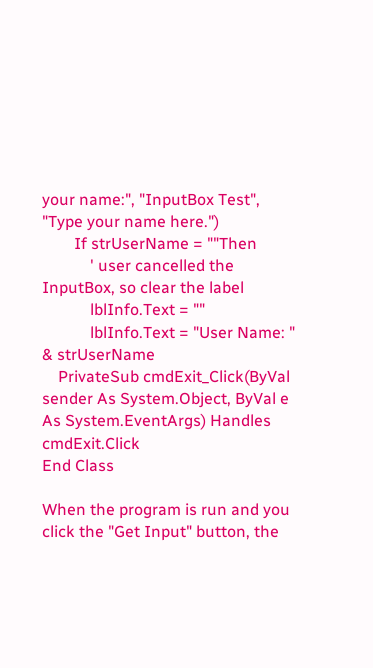your name:", "InputBox Test", "Type your name here.")
        If strUserName = ""Then
            ' user cancelled the InputBox, so clear the label
            lblInfo.Text = ""
            lblInfo.Text = "User Name: " & strUserName
    PrivateSub cmdExit_Click(ByVal sender As System.Object, ByVal e As System.EventArgs) Handles cmdExit.Click
End Class

When the program is run and you click the "Get Input" button, the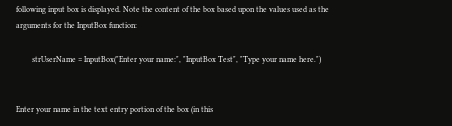following input box is displayed. Note the content of the box based upon the values used as the arguments for the InputBox function:

        strUserName = InputBox("Enter your name:", "InputBox Test", "Type your name here.")


Enter your name in the text entry portion of the box (in this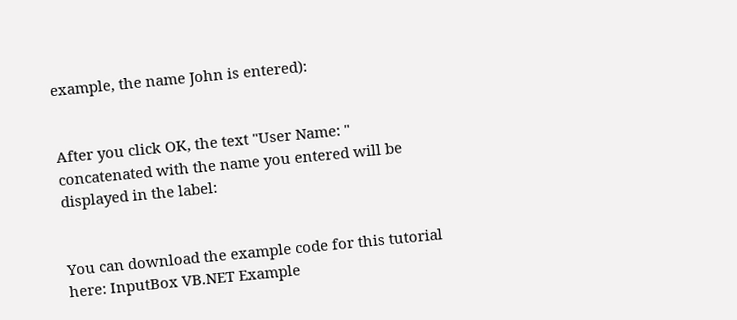example, the name John is entered):


After you click OK, the text "User Name: " concatenated with the name you entered will be displayed in the label:


You can download the example code for this tutorial here: InputBox VB.NET Example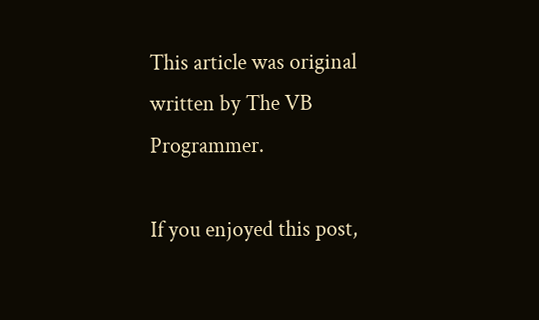This article was original written by The VB Programmer.

If you enjoyed this post,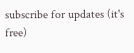subscribe for updates (it's free)